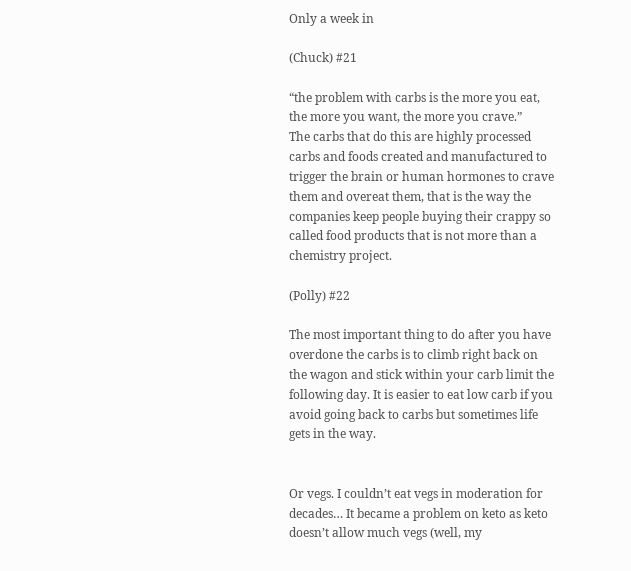Only a week in

(Chuck) #21

“the problem with carbs is the more you eat, the more you want, the more you crave.”
The carbs that do this are highly processed carbs and foods created and manufactured to trigger the brain or human hormones to crave them and overeat them, that is the way the companies keep people buying their crappy so called food products that is not more than a chemistry project.

(Polly) #22

The most important thing to do after you have overdone the carbs is to climb right back on the wagon and stick within your carb limit the following day. It is easier to eat low carb if you avoid going back to carbs but sometimes life gets in the way.


Or vegs. I couldn’t eat vegs in moderation for decades… It became a problem on keto as keto doesn’t allow much vegs (well, my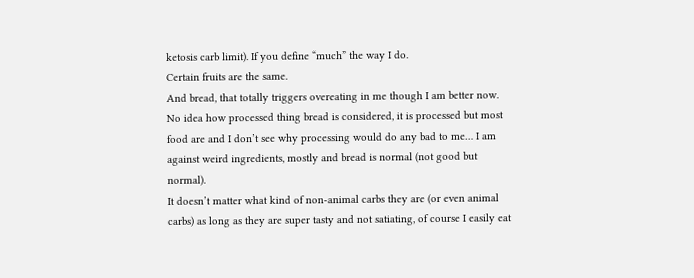ketosis carb limit). If you define “much” the way I do.
Certain fruits are the same.
And bread, that totally triggers overeating in me though I am better now. No idea how processed thing bread is considered, it is processed but most food are and I don’t see why processing would do any bad to me… I am against weird ingredients, mostly and bread is normal (not good but normal).
It doesn’t matter what kind of non-animal carbs they are (or even animal carbs) as long as they are super tasty and not satiating, of course I easily eat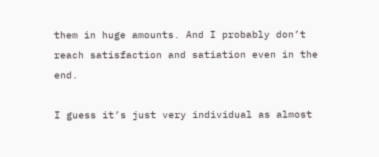them in huge amounts. And I probably don’t reach satisfaction and satiation even in the end.

I guess it’s just very individual as almost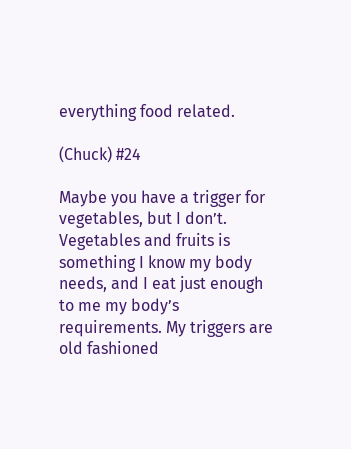everything food related.

(Chuck) #24

Maybe you have a trigger for vegetables, but I don’t. Vegetables and fruits is something I know my body needs, and I eat just enough to me my body’s requirements. My triggers are old fashioned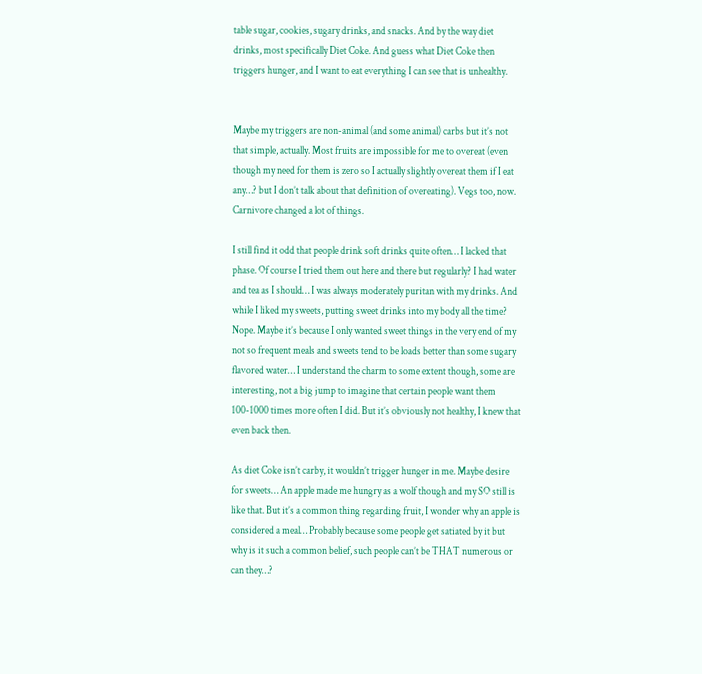table sugar, cookies, sugary drinks, and snacks. And by the way diet drinks, most specifically Diet Coke. And guess what Diet Coke then triggers hunger, and I want to eat everything I can see that is unhealthy.


Maybe my triggers are non-animal (and some animal) carbs but it’s not that simple, actually. Most fruits are impossible for me to overeat (even though my need for them is zero so I actually slightly overeat them if I eat any…? but I don’t talk about that definition of overeating). Vegs too, now. Carnivore changed a lot of things.

I still find it odd that people drink soft drinks quite often… I lacked that phase. Of course I tried them out here and there but regularly? I had water and tea as I should… I was always moderately puritan with my drinks. And while I liked my sweets, putting sweet drinks into my body all the time? Nope. Maybe it’s because I only wanted sweet things in the very end of my not so frequent meals and sweets tend to be loads better than some sugary flavored water… I understand the charm to some extent though, some are interesting, not a big jump to imagine that certain people want them 100-1000 times more often I did. But it’s obviously not healthy, I knew that even back then.

As diet Coke isn’t carby, it wouldn’t trigger hunger in me. Maybe desire for sweets… An apple made me hungry as a wolf though and my SO still is like that. But it’s a common thing regarding fruit, I wonder why an apple is considered a meal… Probably because some people get satiated by it but why is it such a common belief, such people can’t be THAT numerous or can they…?